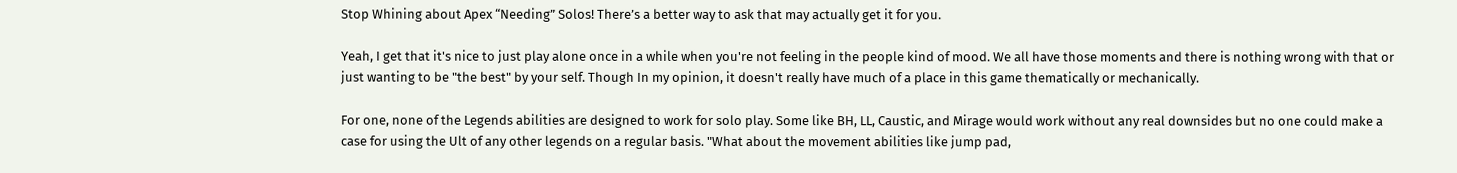Stop Whining about Apex “Needing” Solos! There’s a better way to ask that may actually get it for you.

Yeah, I get that it's nice to just play alone once in a while when you're not feeling in the people kind of mood. We all have those moments and there is nothing wrong with that or just wanting to be "the best" by your self. Though In my opinion, it doesn't really have much of a place in this game thematically or mechanically.

For one, none of the Legends abilities are designed to work for solo play. Some like BH, LL, Caustic, and Mirage would work without any real downsides but no one could make a case for using the Ult of any other legends on a regular basis. "What about the movement abilities like jump pad,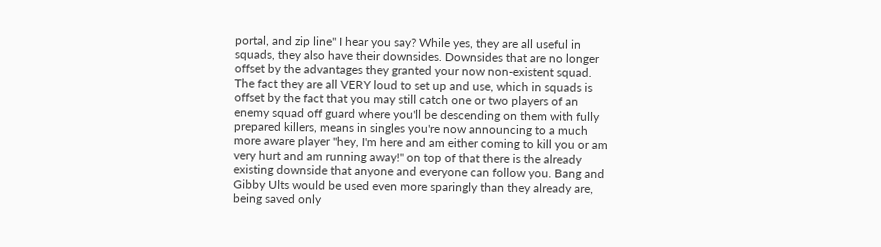portal, and zip line" I hear you say? While yes, they are all useful in squads, they also have their downsides. Downsides that are no longer offset by the advantages they granted your now non-existent squad. The fact they are all VERY loud to set up and use, which in squads is offset by the fact that you may still catch one or two players of an enemy squad off guard where you'll be descending on them with fully prepared killers, means in singles you're now announcing to a much more aware player "hey, I'm here and am either coming to kill you or am very hurt and am running away!" on top of that there is the already existing downside that anyone and everyone can follow you. Bang and Gibby Ults would be used even more sparingly than they already are, being saved only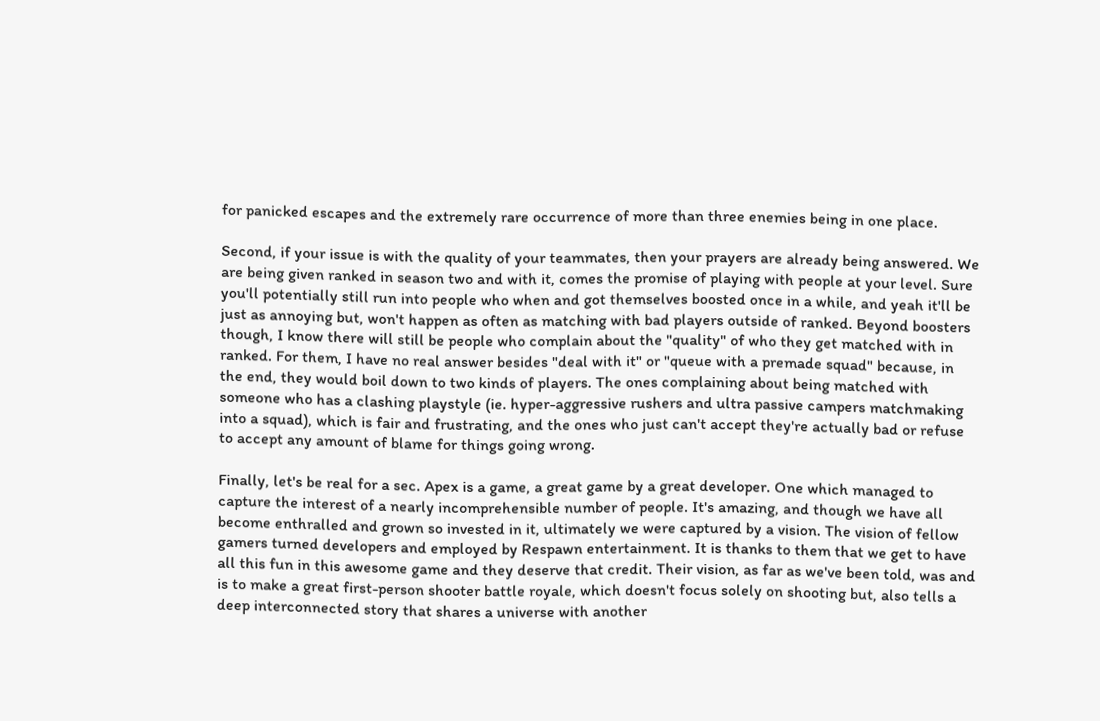for panicked escapes and the extremely rare occurrence of more than three enemies being in one place.

Second, if your issue is with the quality of your teammates, then your prayers are already being answered. We are being given ranked in season two and with it, comes the promise of playing with people at your level. Sure you'll potentially still run into people who when and got themselves boosted once in a while, and yeah it'll be just as annoying but, won't happen as often as matching with bad players outside of ranked. Beyond boosters though, I know there will still be people who complain about the "quality" of who they get matched with in ranked. For them, I have no real answer besides "deal with it" or "queue with a premade squad" because, in the end, they would boil down to two kinds of players. The ones complaining about being matched with someone who has a clashing playstyle (ie. hyper-aggressive rushers and ultra passive campers matchmaking into a squad), which is fair and frustrating, and the ones who just can't accept they're actually bad or refuse to accept any amount of blame for things going wrong.

Finally, let's be real for a sec. Apex is a game, a great game by a great developer. One which managed to capture the interest of a nearly incomprehensible number of people. It's amazing, and though we have all become enthralled and grown so invested in it, ultimately we were captured by a vision. The vision of fellow gamers turned developers and employed by Respawn entertainment. It is thanks to them that we get to have all this fun in this awesome game and they deserve that credit. Their vision, as far as we've been told, was and is to make a great first-person shooter battle royale, which doesn't focus solely on shooting but, also tells a deep interconnected story that shares a universe with another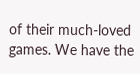of their much-loved games. We have the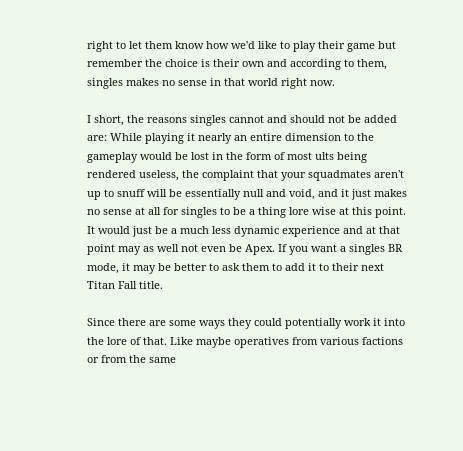right to let them know how we'd like to play their game but remember the choice is their own and according to them, singles makes no sense in that world right now.

I short, the reasons singles cannot and should not be added are: While playing it nearly an entire dimension to the gameplay would be lost in the form of most ults being rendered useless, the complaint that your squadmates aren't up to snuff will be essentially null and void, and it just makes no sense at all for singles to be a thing lore wise at this point. It would just be a much less dynamic experience and at that point may as well not even be Apex. If you want a singles BR mode, it may be better to ask them to add it to their next Titan Fall title.

Since there are some ways they could potentially work it into the lore of that. Like maybe operatives from various factions or from the same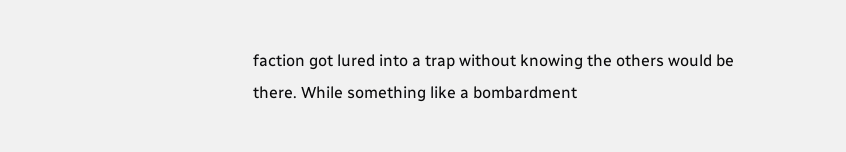faction got lured into a trap without knowing the others would be there. While something like a bombardment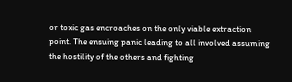or toxic gas encroaches on the only viable extraction point. The ensuing panic leading to all involved assuming the hostility of the others and fighting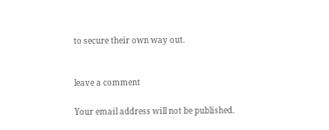to secure their own way out.


leave a comment

Your email address will not be published.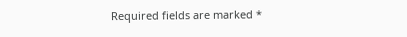Required fields are marked *